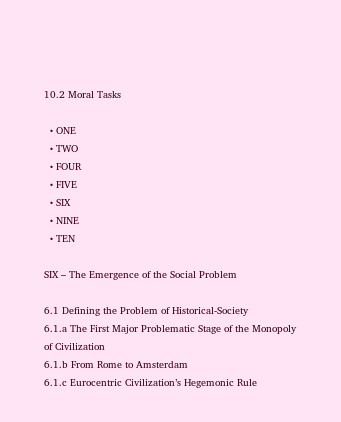10.2 Moral Tasks

  • ONE
  • TWO
  • FOUR
  • FIVE
  • SIX
  • NINE
  • TEN

SIX – The Emergence of the Social Problem

6.1 Defining the Problem of Historical-Society
6.1.a The First Major Problematic Stage of the Monopoly of Civilization
6.1.b From Rome to Amsterdam
6.1.c Eurocentric Civilization’s Hegemonic Rule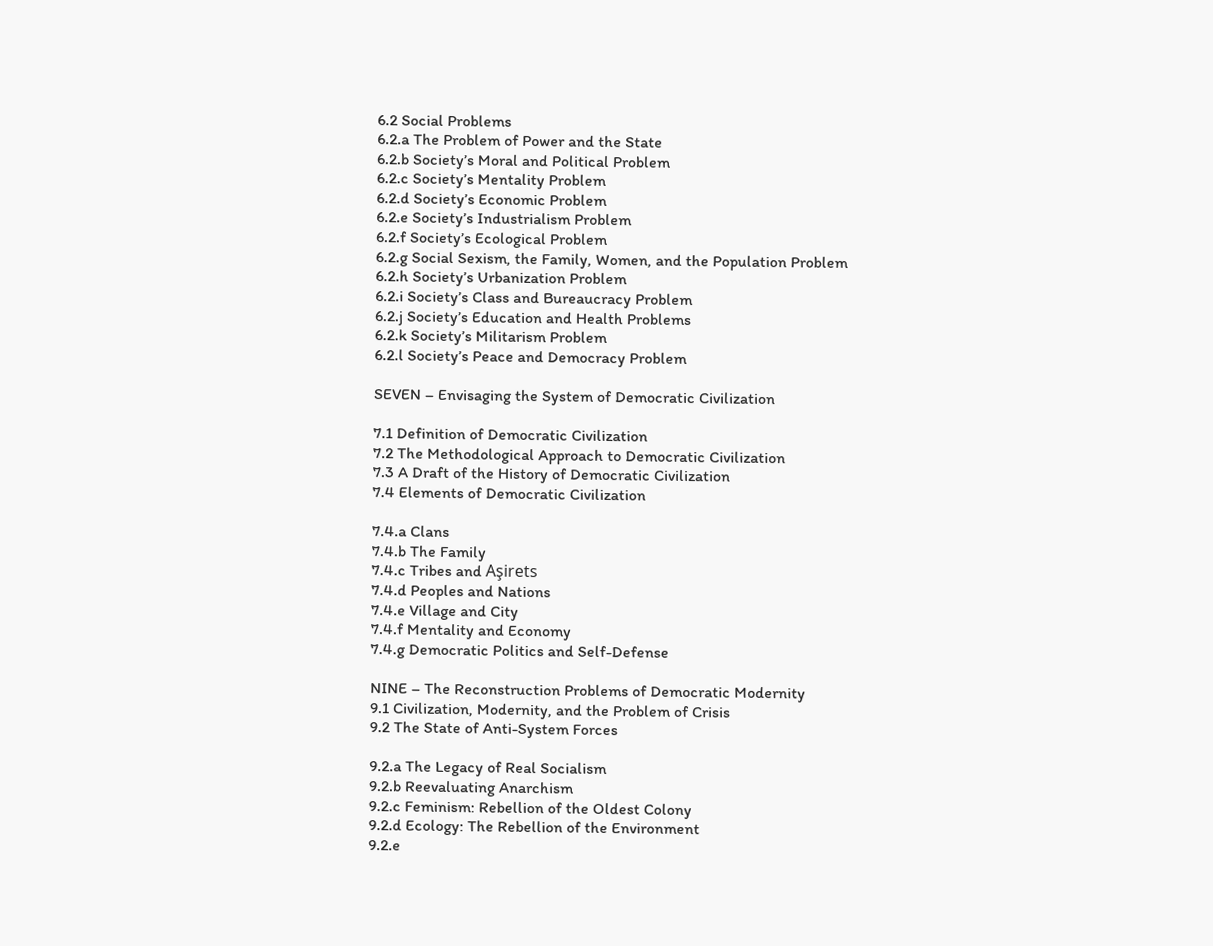6.2 Social Problems
6.2.a The Problem of Power and the State
6.2.b Society’s Moral and Political Problem
6.2.c Society’s Mentality Problem
6.2.d Society’s Economic Problem
6.2.e Society’s Industrialism Problem
6.2.f Society’s Ecological Problem
6.2.g Social Sexism, the Family, Women, and the Population Problem
6.2.h Society’s Urbanization Problem
6.2.i Society’s Class and Bureaucracy Problem
6.2.j Society’s Education and Health Problems
6.2.k Society’s Militarism Problem
6.2.l Society’s Peace and Democracy Problem

SEVEN – Envisaging the System of Democratic Civilization

7.1 Definition of Democratic Civilization
7.2 The Methodological Approach to Democratic Civilization
7.3 A Draft of the History of Democratic Civilization
7.4 Elements of Democratic Civilization

7.4.a Clans
7.4.b The Family
7.4.c Tribes and Aşirets
7.4.d Peoples and Nations
7.4.e Village and City
7.4.f Mentality and Economy
7.4.g Democratic Politics and Self-Defense

NINE – The Reconstruction Problems of Democratic Modernity
9.1 Civilization, Modernity, and the Problem of Crisis
9.2 The State of Anti-System Forces

9.2.a The Legacy of Real Socialism
9.2.b Reevaluating Anarchism
9.2.c Feminism: Rebellion of the Oldest Colony
9.2.d Ecology: The Rebellion of the Environment
9.2.e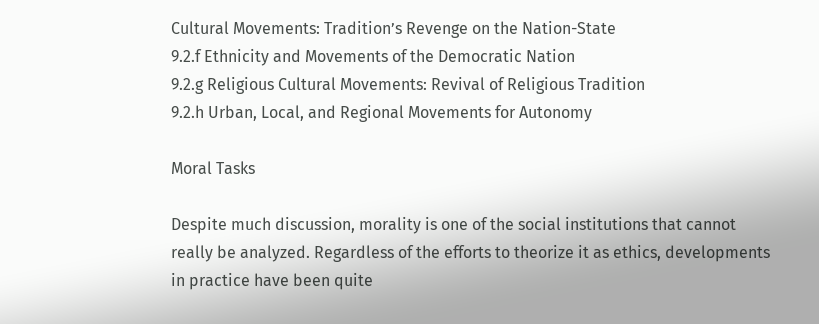Cultural Movements: Tradition’s Revenge on the Nation-State
9.2.f Ethnicity and Movements of the Democratic Nation
9.2.g Religious Cultural Movements: Revival of Religious Tradition
9.2.h Urban, Local, and Regional Movements for Autonomy

Moral Tasks

Despite much discussion, morality is one of the social institutions that cannot really be analyzed. Regardless of the efforts to theorize it as ethics, developments in practice have been quite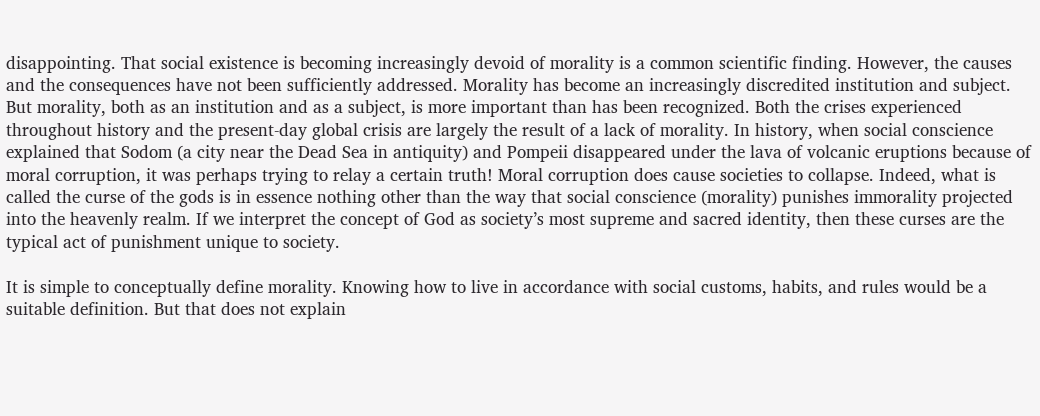disappointing. That social existence is becoming increasingly devoid of morality is a common scientific finding. However, the causes and the consequences have not been sufficiently addressed. Morality has become an increasingly discredited institution and subject. But morality, both as an institution and as a subject, is more important than has been recognized. Both the crises experienced throughout history and the present-day global crisis are largely the result of a lack of morality. In history, when social conscience explained that Sodom (a city near the Dead Sea in antiquity) and Pompeii disappeared under the lava of volcanic eruptions because of moral corruption, it was perhaps trying to relay a certain truth! Moral corruption does cause societies to collapse. Indeed, what is called the curse of the gods is in essence nothing other than the way that social conscience (morality) punishes immorality projected into the heavenly realm. If we interpret the concept of God as society’s most supreme and sacred identity, then these curses are the typical act of punishment unique to society.

It is simple to conceptually define morality. Knowing how to live in accordance with social customs, habits, and rules would be a suitable definition. But that does not explain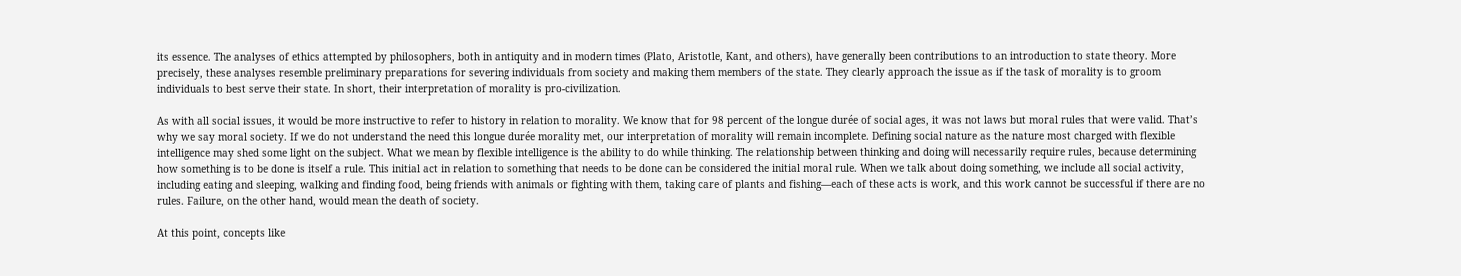its essence. The analyses of ethics attempted by philosophers, both in antiquity and in modern times (Plato, Aristotle, Kant, and others), have generally been contributions to an introduction to state theory. More precisely, these analyses resemble preliminary preparations for severing individuals from society and making them members of the state. They clearly approach the issue as if the task of morality is to groom individuals to best serve their state. In short, their interpretation of morality is pro-civilization.

As with all social issues, it would be more instructive to refer to history in relation to morality. We know that for 98 percent of the longue durée of social ages, it was not laws but moral rules that were valid. That’s why we say moral society. If we do not understand the need this longue durée morality met, our interpretation of morality will remain incomplete. Defining social nature as the nature most charged with flexible intelligence may shed some light on the subject. What we mean by flexible intelligence is the ability to do while thinking. The relationship between thinking and doing will necessarily require rules, because determining how something is to be done is itself a rule. This initial act in relation to something that needs to be done can be considered the initial moral rule. When we talk about doing something, we include all social activity, including eating and sleeping, walking and finding food, being friends with animals or fighting with them, taking care of plants and fishing—each of these acts is work, and this work cannot be successful if there are no rules. Failure, on the other hand, would mean the death of society.

At this point, concepts like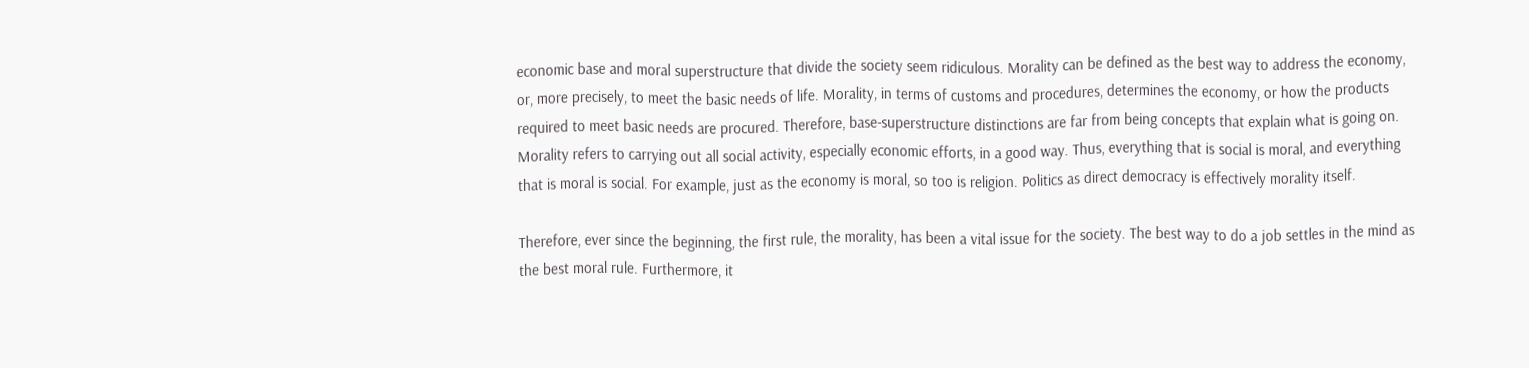economic base and moral superstructure that divide the society seem ridiculous. Morality can be defined as the best way to address the economy, or, more precisely, to meet the basic needs of life. Morality, in terms of customs and procedures, determines the economy, or how the products required to meet basic needs are procured. Therefore, base-superstructure distinctions are far from being concepts that explain what is going on. Morality refers to carrying out all social activity, especially economic efforts, in a good way. Thus, everything that is social is moral, and everything that is moral is social. For example, just as the economy is moral, so too is religion. Politics as direct democracy is effectively morality itself.

Therefore, ever since the beginning, the first rule, the morality, has been a vital issue for the society. The best way to do a job settles in the mind as the best moral rule. Furthermore, it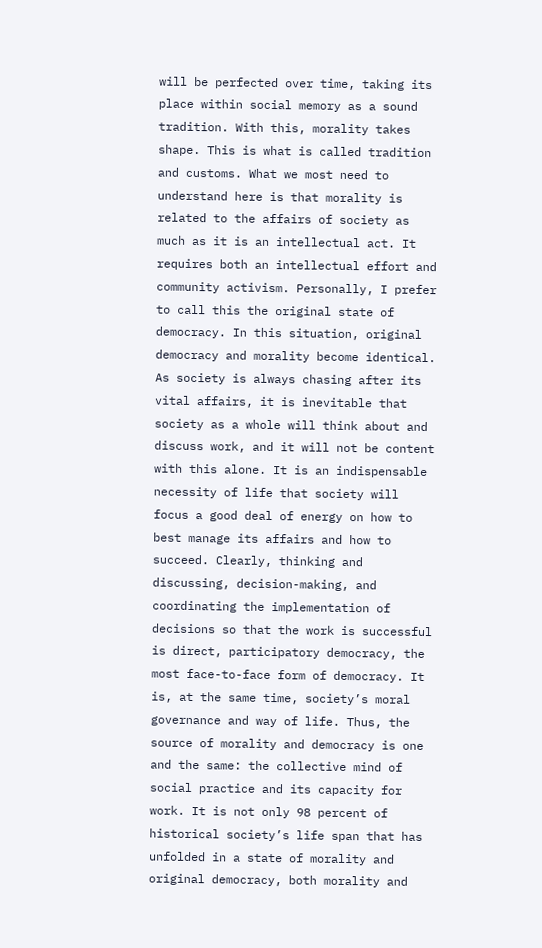will be perfected over time, taking its place within social memory as a sound tradition. With this, morality takes shape. This is what is called tradition and customs. What we most need to understand here is that morality is related to the affairs of society as much as it is an intellectual act. It requires both an intellectual effort and community activism. Personally, I prefer to call this the original state of democracy. In this situation, original democracy and morality become identical. As society is always chasing after its vital affairs, it is inevitable that society as a whole will think about and discuss work, and it will not be content with this alone. It is an indispensable necessity of life that society will focus a good deal of energy on how to best manage its affairs and how to succeed. Clearly, thinking and discussing, decision-making, and coordinating the implementation of decisions so that the work is successful is direct, participatory democracy, the most face-to-face form of democracy. It is, at the same time, society’s moral governance and way of life. Thus, the source of morality and democracy is one and the same: the collective mind of social practice and its capacity for work. It is not only 98 percent of historical society’s life span that has unfolded in a state of morality and original democracy, both morality and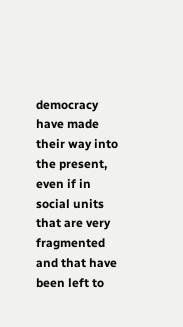democracy have made their way into the present, even if in social units that are very fragmented and that have been left to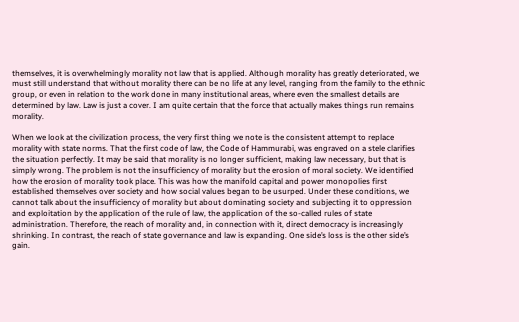themselves, it is overwhelmingly morality not law that is applied. Although morality has greatly deteriorated, we must still understand that without morality there can be no life at any level, ranging from the family to the ethnic group, or even in relation to the work done in many institutional areas, where even the smallest details are determined by law. Law is just a cover. I am quite certain that the force that actually makes things run remains morality.

When we look at the civilization process, the very first thing we note is the consistent attempt to replace morality with state norms. That the first code of law, the Code of Hammurabi, was engraved on a stele clarifies the situation perfectly. It may be said that morality is no longer sufficient, making law necessary, but that is simply wrong. The problem is not the insufficiency of morality but the erosion of moral society. We identified how the erosion of morality took place. This was how the manifold capital and power monopolies first established themselves over society and how social values began to be usurped. Under these conditions, we cannot talk about the insufficiency of morality but about dominating society and subjecting it to oppression and exploitation by the application of the rule of law, the application of the so-called rules of state administration. Therefore, the reach of morality and, in connection with it, direct democracy is increasingly shrinking. In contrast, the reach of state governance and law is expanding. One side’s loss is the other side’s gain.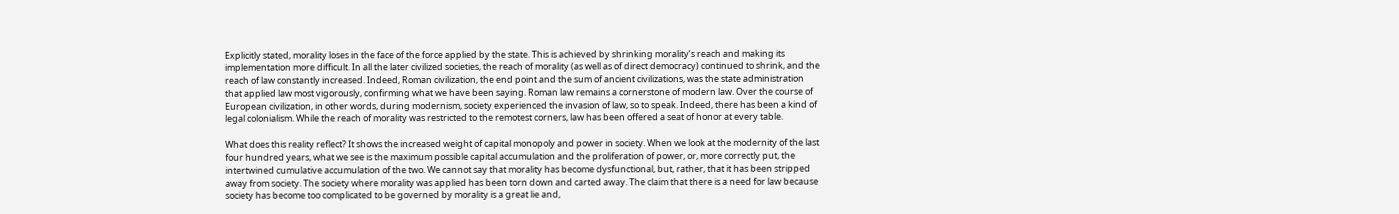Explicitly stated, morality loses in the face of the force applied by the state. This is achieved by shrinking morality’s reach and making its implementation more difficult. In all the later civilized societies, the reach of morality (as well as of direct democracy) continued to shrink, and the reach of law constantly increased. Indeed, Roman civilization, the end point and the sum of ancient civilizations, was the state administration that applied law most vigorously, confirming what we have been saying. Roman law remains a cornerstone of modern law. Over the course of European civilization, in other words, during modernism, society experienced the invasion of law, so to speak. Indeed, there has been a kind of legal colonialism. While the reach of morality was restricted to the remotest corners, law has been offered a seat of honor at every table.

What does this reality reflect? It shows the increased weight of capital monopoly and power in society. When we look at the modernity of the last four hundred years, what we see is the maximum possible capital accumulation and the proliferation of power, or, more correctly put, the intertwined cumulative accumulation of the two. We cannot say that morality has become dysfunctional, but, rather, that it has been stripped away from society. The society where morality was applied has been torn down and carted away. The claim that there is a need for law because society has become too complicated to be governed by morality is a great lie and,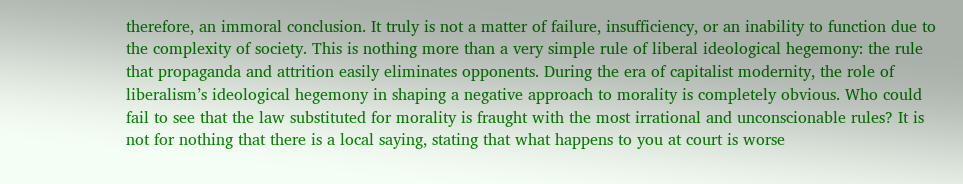therefore, an immoral conclusion. It truly is not a matter of failure, insufficiency, or an inability to function due to the complexity of society. This is nothing more than a very simple rule of liberal ideological hegemony: the rule that propaganda and attrition easily eliminates opponents. During the era of capitalist modernity, the role of liberalism’s ideological hegemony in shaping a negative approach to morality is completely obvious. Who could fail to see that the law substituted for morality is fraught with the most irrational and unconscionable rules? It is not for nothing that there is a local saying, stating that what happens to you at court is worse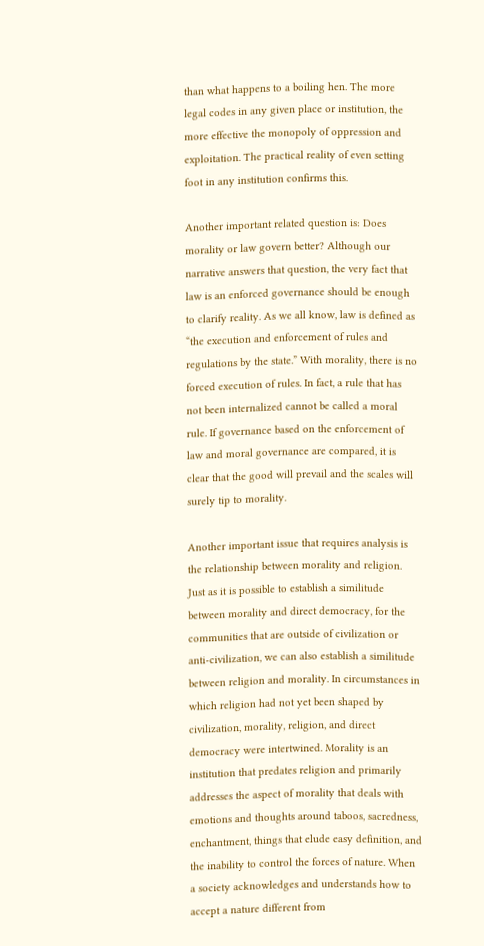than what happens to a boiling hen. The more legal codes in any given place or institution, the more effective the monopoly of oppression and exploitation. The practical reality of even setting foot in any institution confirms this.

Another important related question is: Does morality or law govern better? Although our narrative answers that question, the very fact that law is an enforced governance should be enough to clarify reality. As we all know, law is defined as “the execution and enforcement of rules and regulations by the state.” With morality, there is no forced execution of rules. In fact, a rule that has not been internalized cannot be called a moral rule. If governance based on the enforcement of law and moral governance are compared, it is clear that the good will prevail and the scales will surely tip to morality.

Another important issue that requires analysis is the relationship between morality and religion. Just as it is possible to establish a similitude between morality and direct democracy, for the communities that are outside of civilization or anti-civilization, we can also establish a similitude between religion and morality. In circumstances in which religion had not yet been shaped by civilization, morality, religion, and direct democracy were intertwined. Morality is an institution that predates religion and primarily addresses the aspect of morality that deals with emotions and thoughts around taboos, sacredness, enchantment, things that elude easy definition, and the inability to control the forces of nature. When a society acknowledges and understands how to accept a nature different from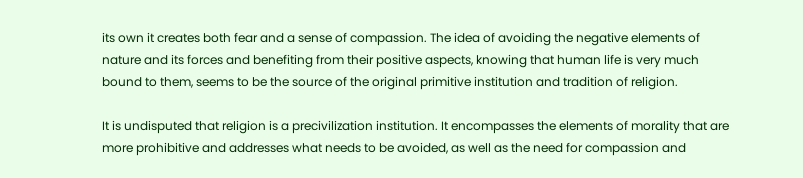its own it creates both fear and a sense of compassion. The idea of avoiding the negative elements of nature and its forces and benefiting from their positive aspects, knowing that human life is very much bound to them, seems to be the source of the original primitive institution and tradition of religion.

It is undisputed that religion is a precivilization institution. It encompasses the elements of morality that are more prohibitive and addresses what needs to be avoided, as well as the need for compassion and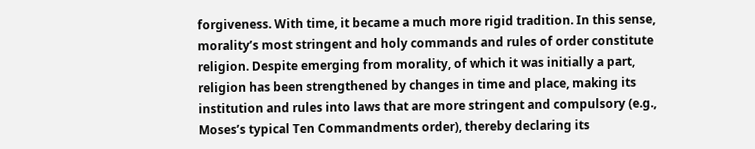forgiveness. With time, it became a much more rigid tradition. In this sense, morality’s most stringent and holy commands and rules of order constitute religion. Despite emerging from morality, of which it was initially a part, religion has been strengthened by changes in time and place, making its institution and rules into laws that are more stringent and compulsory (e.g., Moses’s typical Ten Commandments order), thereby declaring its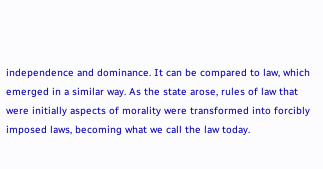independence and dominance. It can be compared to law, which emerged in a similar way. As the state arose, rules of law that were initially aspects of morality were transformed into forcibly imposed laws, becoming what we call the law today.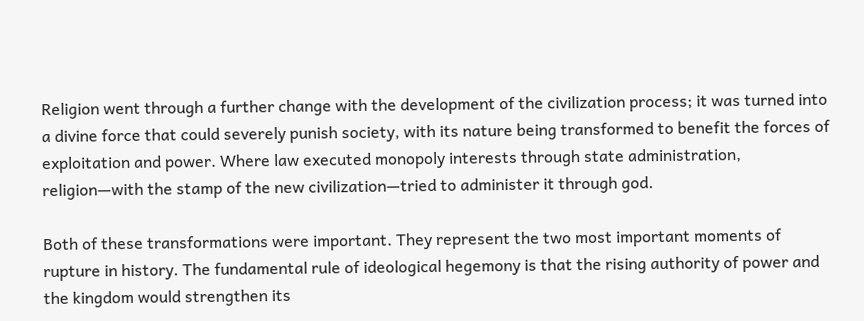Religion went through a further change with the development of the civilization process; it was turned into a divine force that could severely punish society, with its nature being transformed to benefit the forces of exploitation and power. Where law executed monopoly interests through state administration, religion—with the stamp of the new civilization—tried to administer it through god.

Both of these transformations were important. They represent the two most important moments of rupture in history. The fundamental rule of ideological hegemony is that the rising authority of power and the kingdom would strengthen its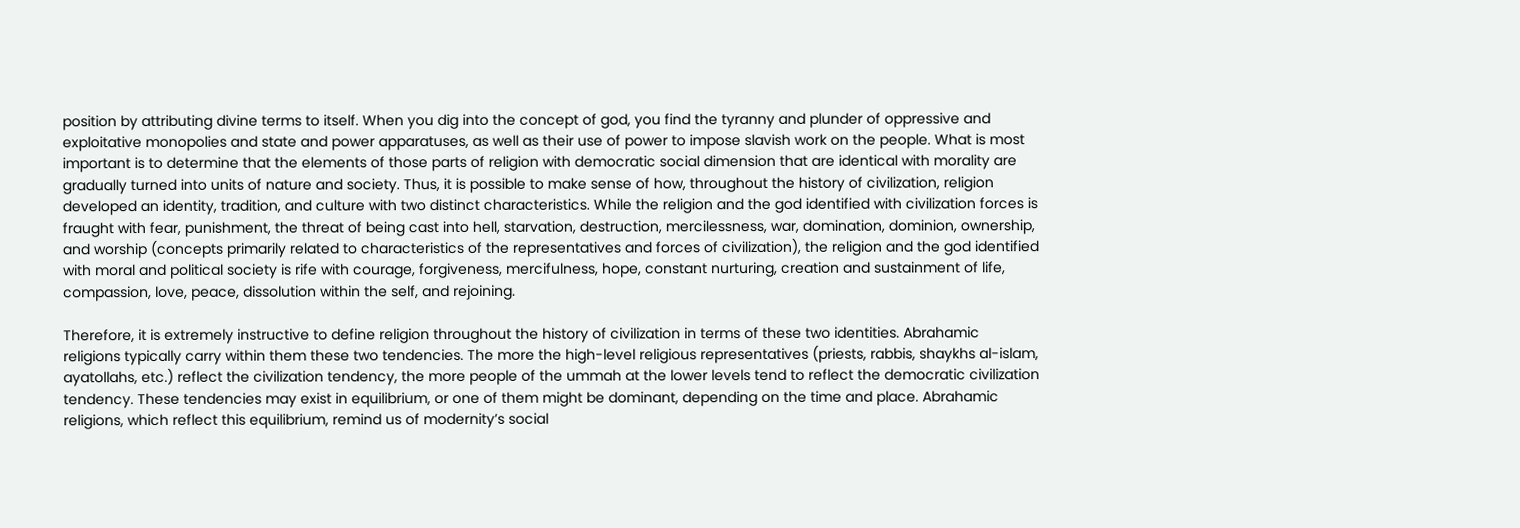position by attributing divine terms to itself. When you dig into the concept of god, you find the tyranny and plunder of oppressive and exploitative monopolies and state and power apparatuses, as well as their use of power to impose slavish work on the people. What is most important is to determine that the elements of those parts of religion with democratic social dimension that are identical with morality are gradually turned into units of nature and society. Thus, it is possible to make sense of how, throughout the history of civilization, religion developed an identity, tradition, and culture with two distinct characteristics. While the religion and the god identified with civilization forces is fraught with fear, punishment, the threat of being cast into hell, starvation, destruction, mercilessness, war, domination, dominion, ownership, and worship (concepts primarily related to characteristics of the representatives and forces of civilization), the religion and the god identified with moral and political society is rife with courage, forgiveness, mercifulness, hope, constant nurturing, creation and sustainment of life, compassion, love, peace, dissolution within the self, and rejoining.

Therefore, it is extremely instructive to define religion throughout the history of civilization in terms of these two identities. Abrahamic religions typically carry within them these two tendencies. The more the high-level religious representatives (priests, rabbis, shaykhs al-islam, ayatollahs, etc.) reflect the civilization tendency, the more people of the ummah at the lower levels tend to reflect the democratic civilization tendency. These tendencies may exist in equilibrium, or one of them might be dominant, depending on the time and place. Abrahamic religions, which reflect this equilibrium, remind us of modernity’s social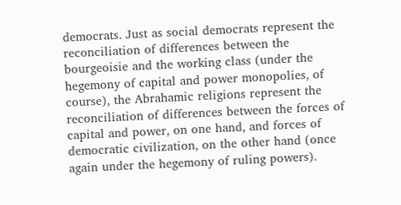democrats. Just as social democrats represent the reconciliation of differences between the bourgeoisie and the working class (under the hegemony of capital and power monopolies, of course), the Abrahamic religions represent the reconciliation of differences between the forces of capital and power, on one hand, and forces of democratic civilization, on the other hand (once again under the hegemony of ruling powers).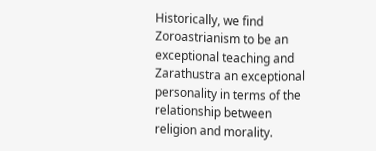Historically, we find Zoroastrianism to be an exceptional teaching and Zarathustra an exceptional personality in terms of the relationship between religion and morality.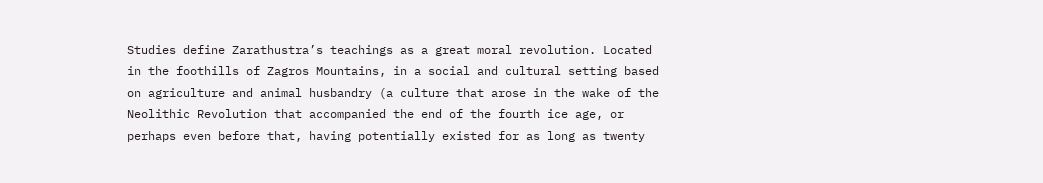Studies define Zarathustra’s teachings as a great moral revolution. Located in the foothills of Zagros Mountains, in a social and cultural setting based on agriculture and animal husbandry (a culture that arose in the wake of the Neolithic Revolution that accompanied the end of the fourth ice age, or perhaps even before that, having potentially existed for as long as twenty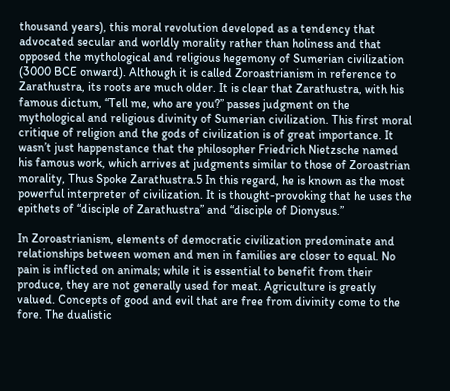thousand years), this moral revolution developed as a tendency that advocated secular and worldly morality rather than holiness and that opposed the mythological and religious hegemony of Sumerian civilization (3000 BCE onward). Although it is called Zoroastrianism in reference to Zarathustra, its roots are much older. It is clear that Zarathustra, with his famous dictum, “Tell me, who are you?” passes judgment on the mythological and religious divinity of Sumerian civilization. This first moral critique of religion and the gods of civilization is of great importance. It wasn’t just happenstance that the philosopher Friedrich Nietzsche named his famous work, which arrives at judgments similar to those of Zoroastrian morality, Thus Spoke Zarathustra.5 In this regard, he is known as the most powerful interpreter of civilization. It is thought-provoking that he uses the epithets of “disciple of Zarathustra” and “disciple of Dionysus.”

In Zoroastrianism, elements of democratic civilization predominate and relationships between women and men in families are closer to equal. No pain is inflicted on animals; while it is essential to benefit from their produce, they are not generally used for meat. Agriculture is greatly valued. Concepts of good and evil that are free from divinity come to the fore. The dualistic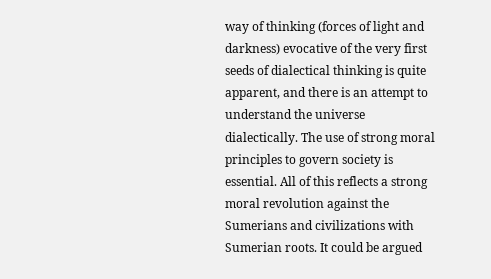way of thinking (forces of light and darkness) evocative of the very first seeds of dialectical thinking is quite apparent, and there is an attempt to understand the universe dialectically. The use of strong moral principles to govern society is essential. All of this reflects a strong moral revolution against the Sumerians and civilizations with Sumerian roots. It could be argued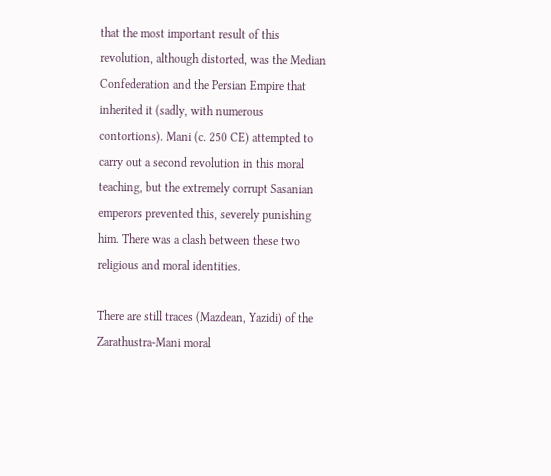that the most important result of this revolution, although distorted, was the Median Confederation and the Persian Empire that inherited it (sadly, with numerous contortions). Mani (c. 250 CE) attempted to carry out a second revolution in this moral teaching, but the extremely corrupt Sasanian emperors prevented this, severely punishing him. There was a clash between these two religious and moral identities.

There are still traces (Mazdean, Yazidi) of the Zarathustra-Mani moral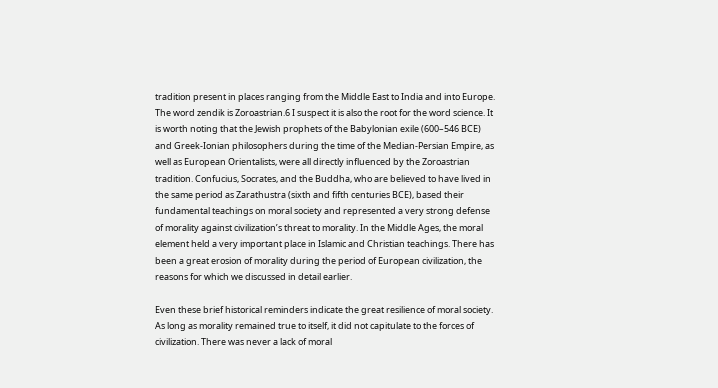tradition present in places ranging from the Middle East to India and into Europe. The word zendik is Zoroastrian.6 I suspect it is also the root for the word science. It is worth noting that the Jewish prophets of the Babylonian exile (600–546 BCE) and Greek-Ionian philosophers during the time of the Median-Persian Empire, as well as European Orientalists, were all directly influenced by the Zoroastrian tradition. Confucius, Socrates, and the Buddha, who are believed to have lived in the same period as Zarathustra (sixth and fifth centuries BCE), based their fundamental teachings on moral society and represented a very strong defense of morality against civilization’s threat to morality. In the Middle Ages, the moral element held a very important place in Islamic and Christian teachings. There has been a great erosion of morality during the period of European civilization, the reasons for which we discussed in detail earlier.

Even these brief historical reminders indicate the great resilience of moral society. As long as morality remained true to itself, it did not capitulate to the forces of civilization. There was never a lack of moral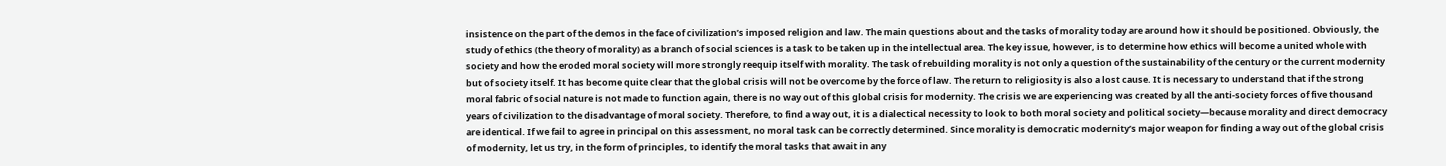insistence on the part of the demos in the face of civilization’s imposed religion and law. The main questions about and the tasks of morality today are around how it should be positioned. Obviously, the study of ethics (the theory of morality) as a branch of social sciences is a task to be taken up in the intellectual area. The key issue, however, is to determine how ethics will become a united whole with society and how the eroded moral society will more strongly reequip itself with morality. The task of rebuilding morality is not only a question of the sustainability of the century or the current modernity but of society itself. It has become quite clear that the global crisis will not be overcome by the force of law. The return to religiosity is also a lost cause. It is necessary to understand that if the strong moral fabric of social nature is not made to function again, there is no way out of this global crisis for modernity. The crisis we are experiencing was created by all the anti-society forces of five thousand years of civilization to the disadvantage of moral society. Therefore, to find a way out, it is a dialectical necessity to look to both moral society and political society—because morality and direct democracy are identical. If we fail to agree in principal on this assessment, no moral task can be correctly determined. Since morality is democratic modernity’s major weapon for finding a way out of the global crisis of modernity, let us try, in the form of principles, to identify the moral tasks that await in any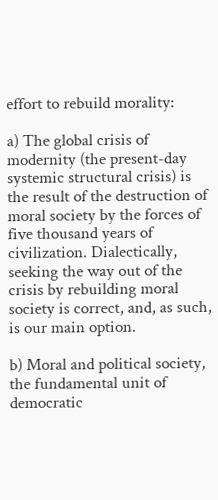effort to rebuild morality:

a) The global crisis of modernity (the present-day systemic structural crisis) is the result of the destruction of moral society by the forces of five thousand years of civilization. Dialectically, seeking the way out of the crisis by rebuilding moral society is correct, and, as such, is our main option.

b) Moral and political society, the fundamental unit of democratic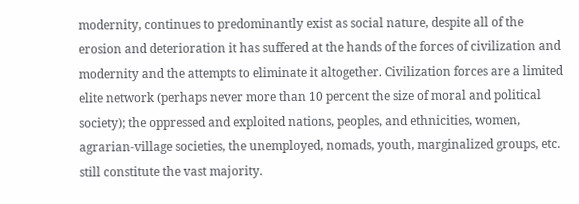modernity, continues to predominantly exist as social nature, despite all of the erosion and deterioration it has suffered at the hands of the forces of civilization and modernity and the attempts to eliminate it altogether. Civilization forces are a limited elite network (perhaps never more than 10 percent the size of moral and political society); the oppressed and exploited nations, peoples, and ethnicities, women, agrarian-village societies, the unemployed, nomads, youth, marginalized groups, etc. still constitute the vast majority.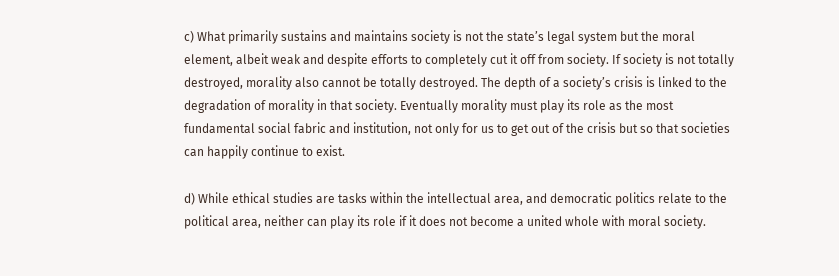c) What primarily sustains and maintains society is not the state’s legal system but the moral element, albeit weak and despite efforts to completely cut it off from society. If society is not totally destroyed, morality also cannot be totally destroyed. The depth of a society’s crisis is linked to the degradation of morality in that society. Eventually morality must play its role as the most fundamental social fabric and institution, not only for us to get out of the crisis but so that societies can happily continue to exist.

d) While ethical studies are tasks within the intellectual area, and democratic politics relate to the political area, neither can play its role if it does not become a united whole with moral society.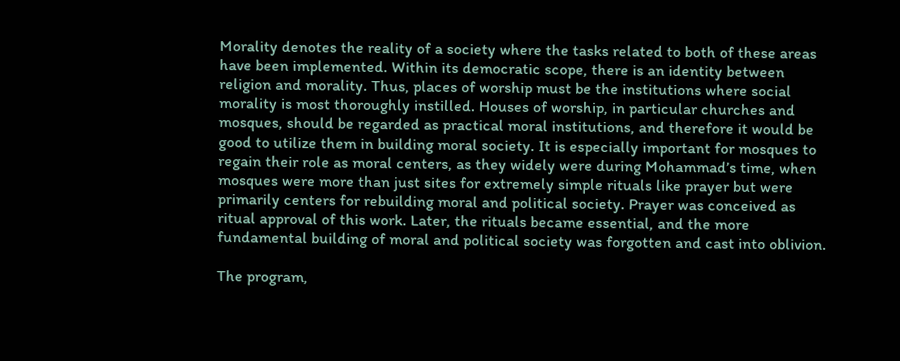Morality denotes the reality of a society where the tasks related to both of these areas have been implemented. Within its democratic scope, there is an identity between religion and morality. Thus, places of worship must be the institutions where social morality is most thoroughly instilled. Houses of worship, in particular churches and mosques, should be regarded as practical moral institutions, and therefore it would be good to utilize them in building moral society. It is especially important for mosques to regain their role as moral centers, as they widely were during Mohammad’s time, when mosques were more than just sites for extremely simple rituals like prayer but were primarily centers for rebuilding moral and political society. Prayer was conceived as ritual approval of this work. Later, the rituals became essential, and the more fundamental building of moral and political society was forgotten and cast into oblivion.

The program,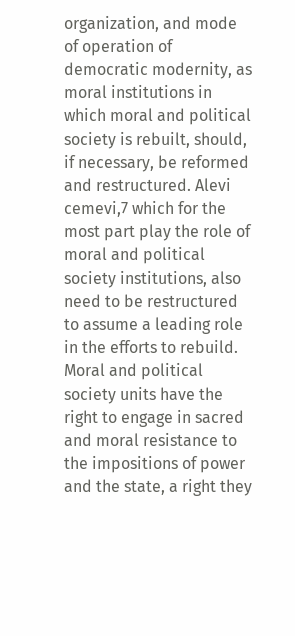organization, and mode of operation of democratic modernity, as moral institutions in which moral and political society is rebuilt, should, if necessary, be reformed and restructured. Alevi cemevi,7 which for the most part play the role of moral and political society institutions, also need to be restructured to assume a leading role in the efforts to rebuild. Moral and political society units have the right to engage in sacred and moral resistance to the impositions of power and the state, a right they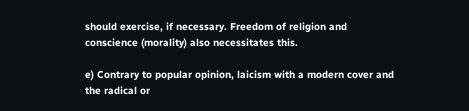should exercise, if necessary. Freedom of religion and conscience (morality) also necessitates this.

e) Contrary to popular opinion, laicism with a modern cover and the radical or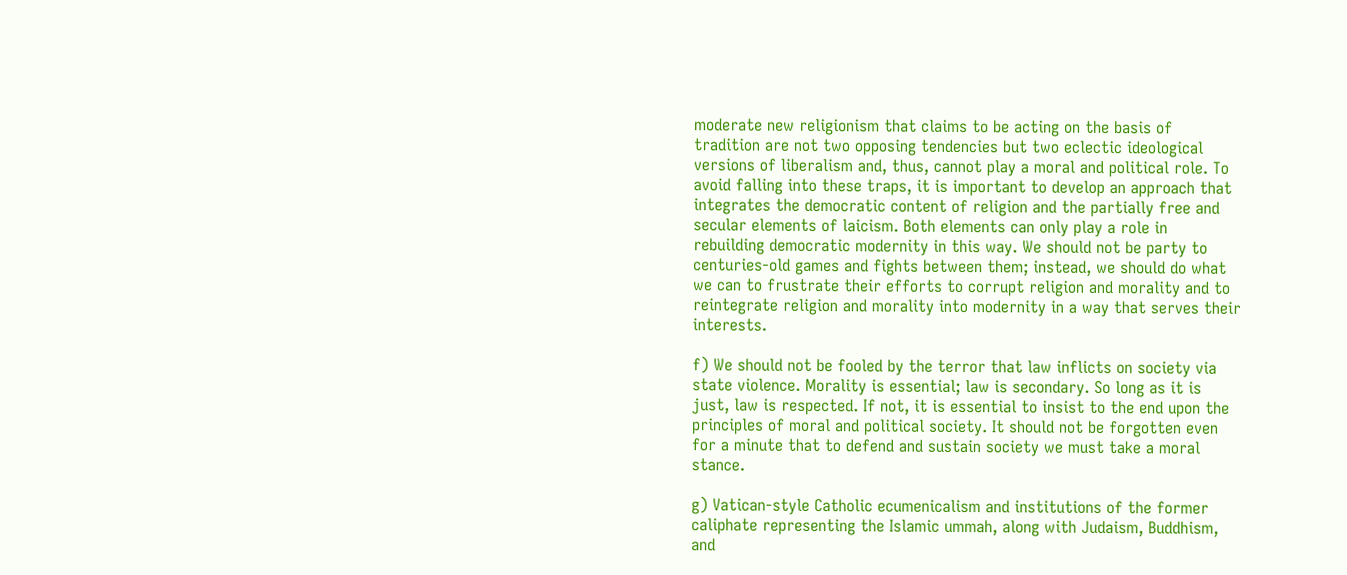moderate new religionism that claims to be acting on the basis of tradition are not two opposing tendencies but two eclectic ideological versions of liberalism and, thus, cannot play a moral and political role. To avoid falling into these traps, it is important to develop an approach that integrates the democratic content of religion and the partially free and secular elements of laicism. Both elements can only play a role in rebuilding democratic modernity in this way. We should not be party to centuries-old games and fights between them; instead, we should do what we can to frustrate their efforts to corrupt religion and morality and to reintegrate religion and morality into modernity in a way that serves their interests.

f) We should not be fooled by the terror that law inflicts on society via state violence. Morality is essential; law is secondary. So long as it is just, law is respected. If not, it is essential to insist to the end upon the principles of moral and political society. It should not be forgotten even for a minute that to defend and sustain society we must take a moral stance.

g) Vatican-style Catholic ecumenicalism and institutions of the former caliphate representing the Islamic ummah, along with Judaism, Buddhism, and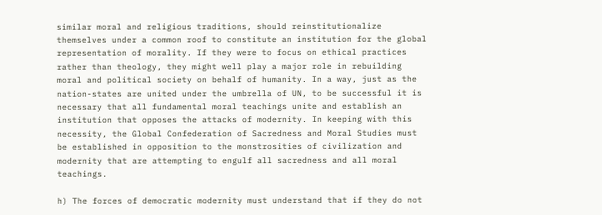similar moral and religious traditions, should reinstitutionalize themselves under a common roof to constitute an institution for the global representation of morality. If they were to focus on ethical practices rather than theology, they might well play a major role in rebuilding moral and political society on behalf of humanity. In a way, just as the nation-states are united under the umbrella of UN, to be successful it is necessary that all fundamental moral teachings unite and establish an institution that opposes the attacks of modernity. In keeping with this necessity, the Global Confederation of Sacredness and Moral Studies must be established in opposition to the monstrosities of civilization and modernity that are attempting to engulf all sacredness and all moral teachings.

h) The forces of democratic modernity must understand that if they do not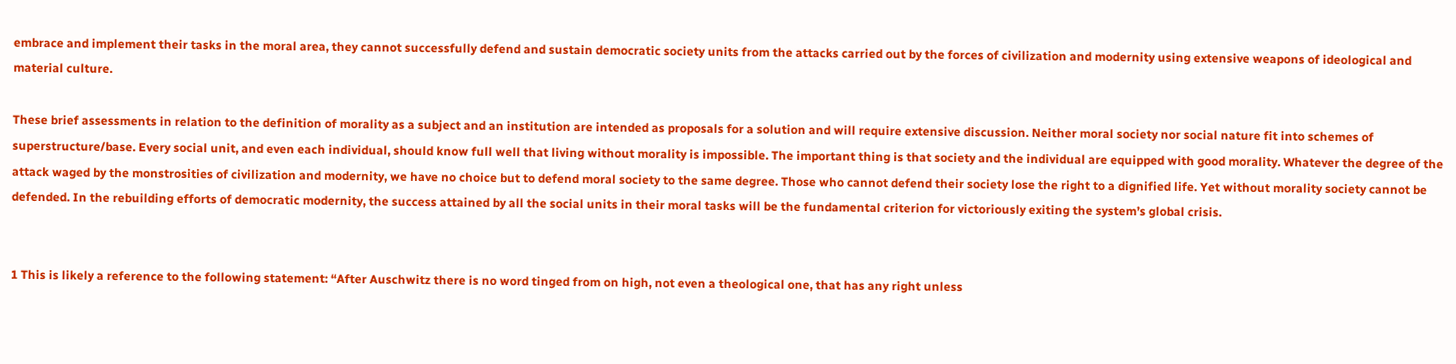embrace and implement their tasks in the moral area, they cannot successfully defend and sustain democratic society units from the attacks carried out by the forces of civilization and modernity using extensive weapons of ideological and material culture.

These brief assessments in relation to the definition of morality as a subject and an institution are intended as proposals for a solution and will require extensive discussion. Neither moral society nor social nature fit into schemes of superstructure/base. Every social unit, and even each individual, should know full well that living without morality is impossible. The important thing is that society and the individual are equipped with good morality. Whatever the degree of the attack waged by the monstrosities of civilization and modernity, we have no choice but to defend moral society to the same degree. Those who cannot defend their society lose the right to a dignified life. Yet without morality society cannot be defended. In the rebuilding efforts of democratic modernity, the success attained by all the social units in their moral tasks will be the fundamental criterion for victoriously exiting the system’s global crisis.


1 This is likely a reference to the following statement: “After Auschwitz there is no word tinged from on high, not even a theological one, that has any right unless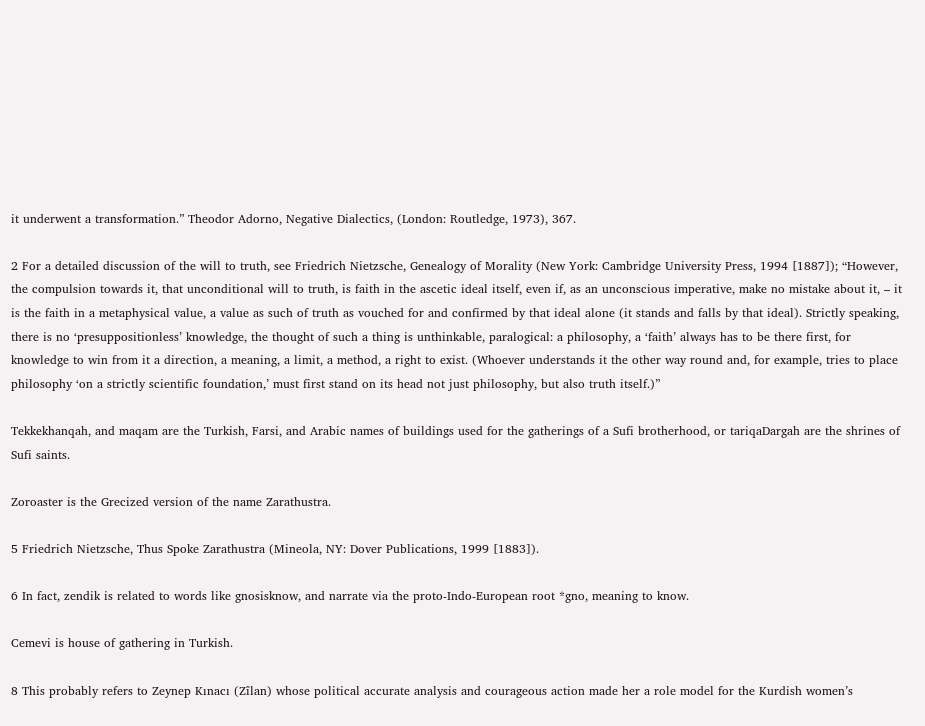it underwent a transformation.” Theodor Adorno, Negative Dialectics, (London: Routledge, 1973), 367.

2 For a detailed discussion of the will to truth, see Friedrich Nietzsche, Genealogy of Morality (New York: Cambridge University Press, 1994 [1887]); “However, the compulsion towards it, that unconditional will to truth, is faith in the ascetic ideal itself, even if, as an unconscious imperative, make no mistake about it, – it is the faith in a metaphysical value, a value as such of truth as vouched for and confirmed by that ideal alone (it stands and falls by that ideal). Strictly speaking, there is no ‘presuppositionless’ knowledge, the thought of such a thing is unthinkable, paralogical: a philosophy, a ‘faith’ always has to be there first, for knowledge to win from it a direction, a meaning, a limit, a method, a right to exist. (Whoever understands it the other way round and, for example, tries to place philosophy ‘on a strictly scientific foundation,’ must first stand on its head not just philosophy, but also truth itself.)”

Tekkekhanqah, and maqam are the Turkish, Farsi, and Arabic names of buildings used for the gatherings of a Sufi brotherhood, or tariqaDargah are the shrines of Sufi saints.

Zoroaster is the Grecized version of the name Zarathustra.

5 Friedrich Nietzsche, Thus Spoke Zarathustra (Mineola, NY: Dover Publications, 1999 [1883]).

6 In fact, zendik is related to words like gnosisknow, and narrate via the proto-Indo-European root *gno, meaning to know.

Cemevi is house of gathering in Turkish.

8 This probably refers to Zeynep Kınacı (Zîlan) whose political accurate analysis and courageous action made her a role model for the Kurdish women’s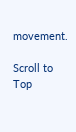movement.

Scroll to Top